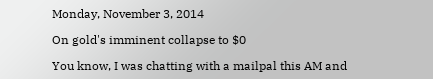Monday, November 3, 2014

On gold's imminent collapse to $0

You know, I was chatting with a mailpal this AM and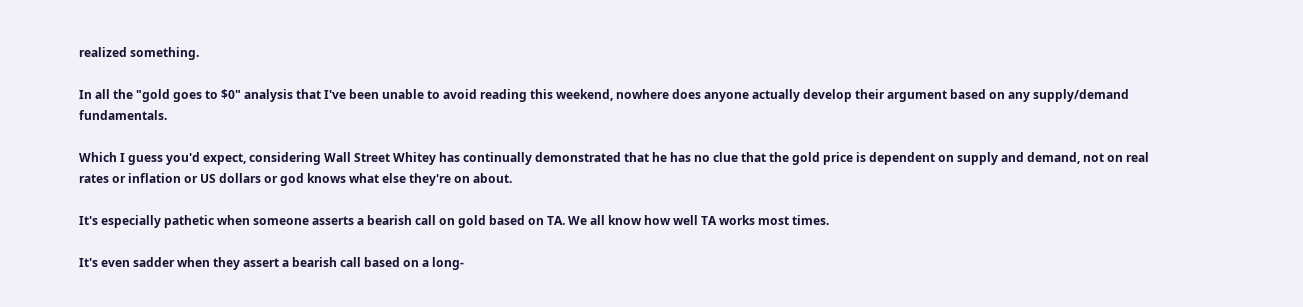realized something.

In all the "gold goes to $0" analysis that I've been unable to avoid reading this weekend, nowhere does anyone actually develop their argument based on any supply/demand fundamentals.

Which I guess you'd expect, considering Wall Street Whitey has continually demonstrated that he has no clue that the gold price is dependent on supply and demand, not on real rates or inflation or US dollars or god knows what else they're on about.

It's especially pathetic when someone asserts a bearish call on gold based on TA. We all know how well TA works most times.

It's even sadder when they assert a bearish call based on a long-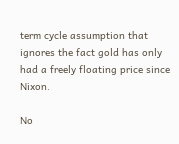term cycle assumption that ignores the fact gold has only had a freely floating price since Nixon.

No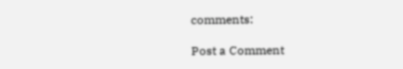comments:

Post a Comment